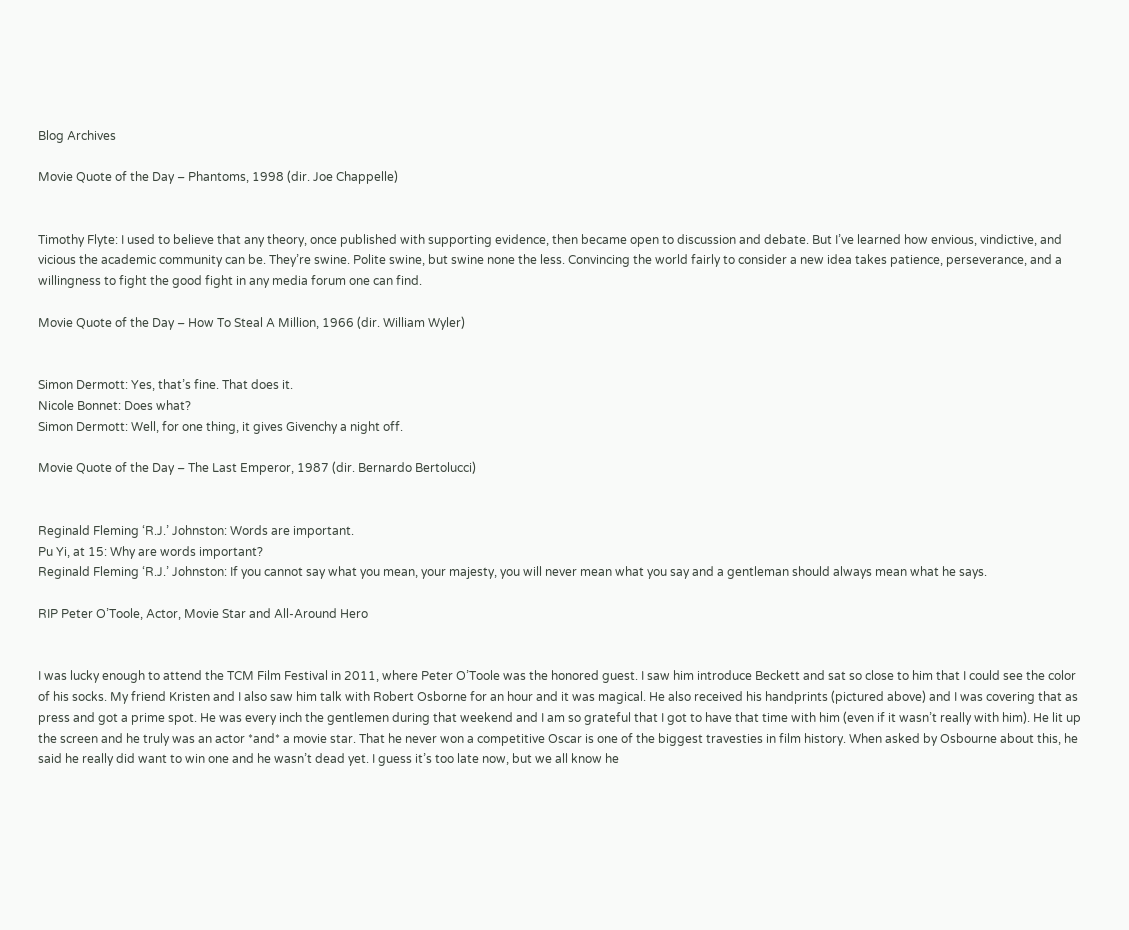Blog Archives

Movie Quote of the Day – Phantoms, 1998 (dir. Joe Chappelle)


Timothy Flyte: I used to believe that any theory, once published with supporting evidence, then became open to discussion and debate. But I’ve learned how envious, vindictive, and vicious the academic community can be. They’re swine. Polite swine, but swine none the less. Convincing the world fairly to consider a new idea takes patience, perseverance, and a willingness to fight the good fight in any media forum one can find.

Movie Quote of the Day – How To Steal A Million, 1966 (dir. William Wyler)


Simon Dermott: Yes, that’s fine. That does it.
Nicole Bonnet: Does what?
Simon Dermott: Well, for one thing, it gives Givenchy a night off.

Movie Quote of the Day – The Last Emperor, 1987 (dir. Bernardo Bertolucci)


Reginald Fleming ‘R.J.’ Johnston: Words are important.
Pu Yi, at 15: Why are words important?
Reginald Fleming ‘R.J.’ Johnston: If you cannot say what you mean, your majesty, you will never mean what you say and a gentleman should always mean what he says.

RIP Peter O’Toole, Actor, Movie Star and All-Around Hero


I was lucky enough to attend the TCM Film Festival in 2011, where Peter O’Toole was the honored guest. I saw him introduce Beckett and sat so close to him that I could see the color of his socks. My friend Kristen and I also saw him talk with Robert Osborne for an hour and it was magical. He also received his handprints (pictured above) and I was covering that as press and got a prime spot. He was every inch the gentlemen during that weekend and I am so grateful that I got to have that time with him (even if it wasn’t really with him). He lit up the screen and he truly was an actor *and* a movie star. That he never won a competitive Oscar is one of the biggest travesties in film history. When asked by Osbourne about this, he said he really did want to win one and he wasn’t dead yet. I guess it’s too late now, but we all know he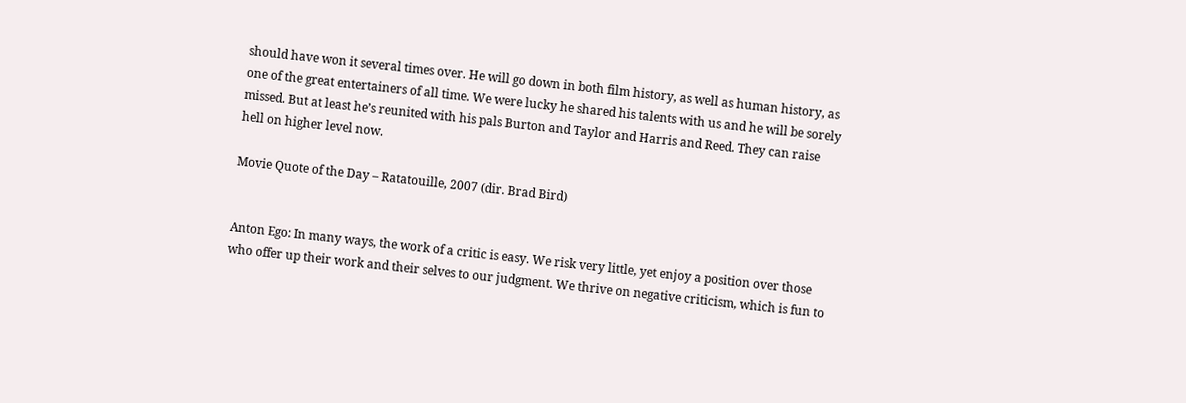should have won it several times over. He will go down in both film history, as well as human history, as one of the great entertainers of all time. We were lucky he shared his talents with us and he will be sorely missed. But at least he’s reunited with his pals Burton and Taylor and Harris and Reed. They can raise hell on higher level now.

Movie Quote of the Day – Ratatouille, 2007 (dir. Brad Bird)


Anton Ego: In many ways, the work of a critic is easy. We risk very little, yet enjoy a position over those who offer up their work and their selves to our judgment. We thrive on negative criticism, which is fun to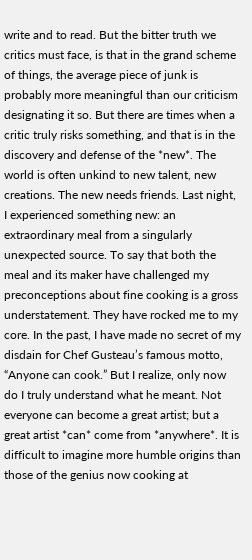write and to read. But the bitter truth we critics must face, is that in the grand scheme of things, the average piece of junk is probably more meaningful than our criticism designating it so. But there are times when a critic truly risks something, and that is in the discovery and defense of the *new*. The world is often unkind to new talent, new creations. The new needs friends. Last night, I experienced something new: an extraordinary meal from a singularly unexpected source. To say that both the meal and its maker have challenged my preconceptions about fine cooking is a gross understatement. They have rocked me to my core. In the past, I have made no secret of my disdain for Chef Gusteau’s famous motto, “Anyone can cook.” But I realize, only now do I truly understand what he meant. Not everyone can become a great artist; but a great artist *can* come from *anywhere*. It is difficult to imagine more humble origins than those of the genius now cooking at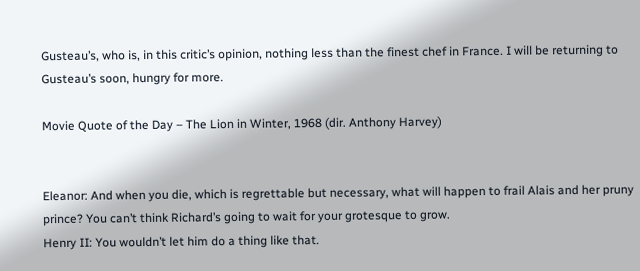Gusteau’s, who is, in this critic’s opinion, nothing less than the finest chef in France. I will be returning to Gusteau’s soon, hungry for more.

Movie Quote of the Day – The Lion in Winter, 1968 (dir. Anthony Harvey)


Eleanor: And when you die, which is regrettable but necessary, what will happen to frail Alais and her pruny prince? You can’t think Richard’s going to wait for your grotesque to grow.
Henry II: You wouldn’t let him do a thing like that.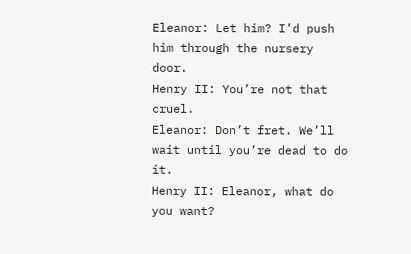Eleanor: Let him? I’d push him through the nursery door.
Henry II: You’re not that cruel.
Eleanor: Don’t fret. We’ll wait until you’re dead to do it.
Henry II: Eleanor, what do you want?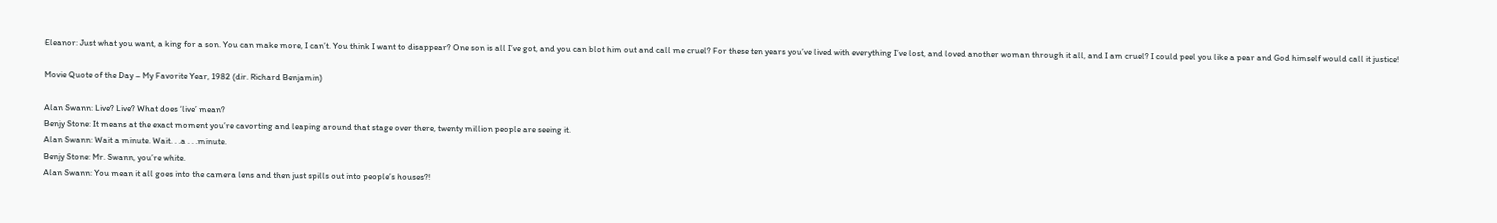Eleanor: Just what you want, a king for a son. You can make more, I can’t. You think I want to disappear? One son is all I’ve got, and you can blot him out and call me cruel? For these ten years you’ve lived with everything I’ve lost, and loved another woman through it all, and I am cruel? I could peel you like a pear and God himself would call it justice!

Movie Quote of the Day – My Favorite Year, 1982 (dir. Richard Benjamin)

Alan Swann: Live? Live? What does ‘live’ mean?
Benjy Stone: It means at the exact moment you’re cavorting and leaping around that stage over there, twenty million people are seeing it.
Alan Swann: Wait a minute. Wait. . .a . . .minute.
Benjy Stone: Mr. Swann, you’re white.
Alan Swann: You mean it all goes into the camera lens and then just spills out into people’s houses?!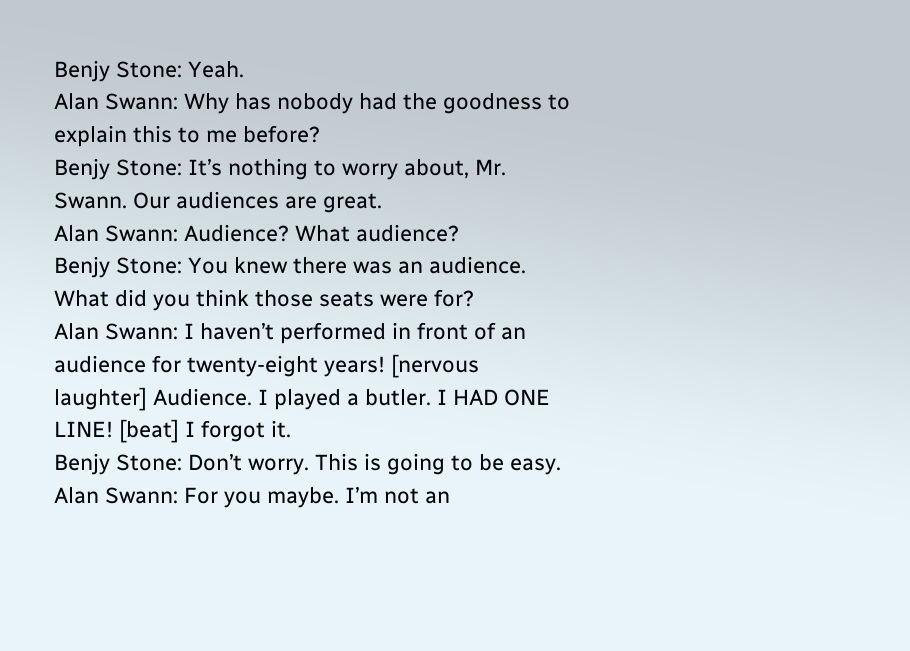Benjy Stone: Yeah.
Alan Swann: Why has nobody had the goodness to explain this to me before?
Benjy Stone: It’s nothing to worry about, Mr. Swann. Our audiences are great.
Alan Swann: Audience? What audience?
Benjy Stone: You knew there was an audience. What did you think those seats were for?
Alan Swann: I haven’t performed in front of an audience for twenty-eight years! [nervous laughter] Audience. I played a butler. I HAD ONE LINE! [beat] I forgot it.
Benjy Stone: Don’t worry. This is going to be easy.
Alan Swann: For you maybe. I’m not an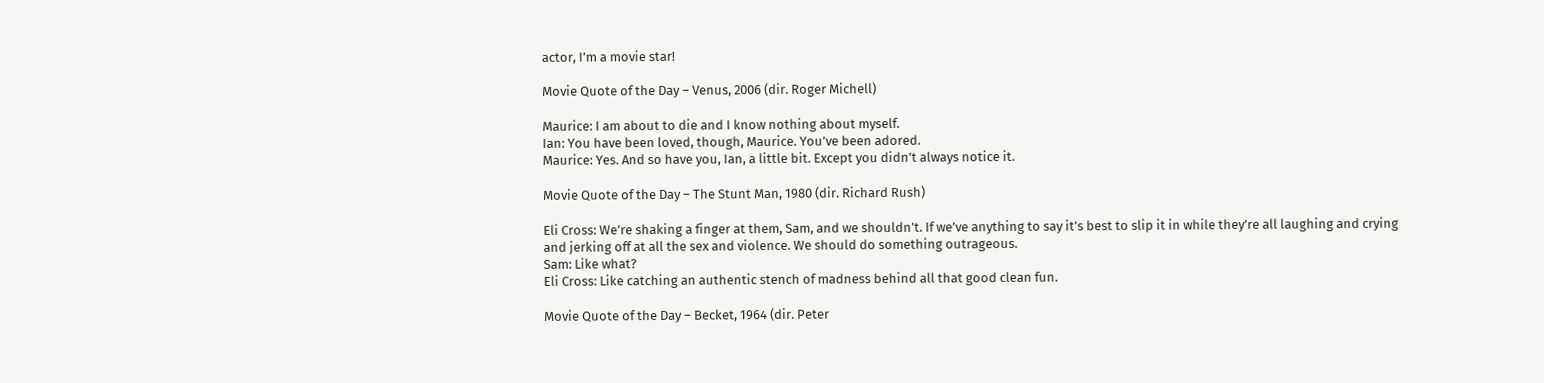actor, I’m a movie star!

Movie Quote of the Day – Venus, 2006 (dir. Roger Michell)

Maurice: I am about to die and I know nothing about myself.
Ian: You have been loved, though, Maurice. You’ve been adored.
Maurice: Yes. And so have you, Ian, a little bit. Except you didn’t always notice it.

Movie Quote of the Day – The Stunt Man, 1980 (dir. Richard Rush)

Eli Cross: We’re shaking a finger at them, Sam, and we shouldn’t. If we’ve anything to say it’s best to slip it in while they’re all laughing and crying and jerking off at all the sex and violence. We should do something outrageous.
Sam: Like what?
Eli Cross: Like catching an authentic stench of madness behind all that good clean fun.

Movie Quote of the Day – Becket, 1964 (dir. Peter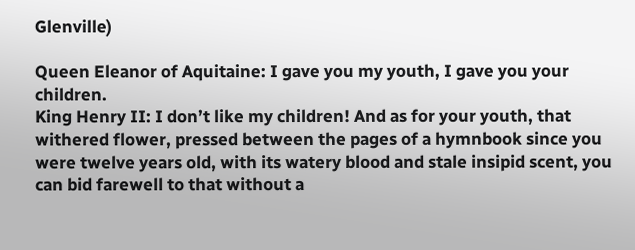Glenville)

Queen Eleanor of Aquitaine: I gave you my youth, I gave you your children.
King Henry II: I don’t like my children! And as for your youth, that withered flower, pressed between the pages of a hymnbook since you were twelve years old, with its watery blood and stale insipid scent, you can bid farewell to that without a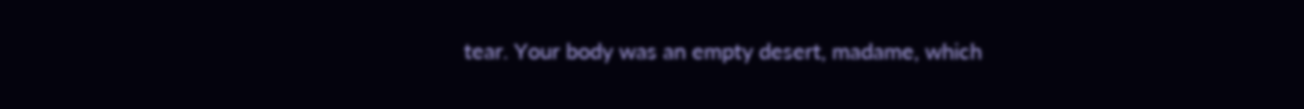tear. Your body was an empty desert, madame, which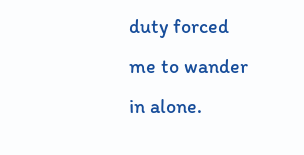duty forced me to wander in alone.